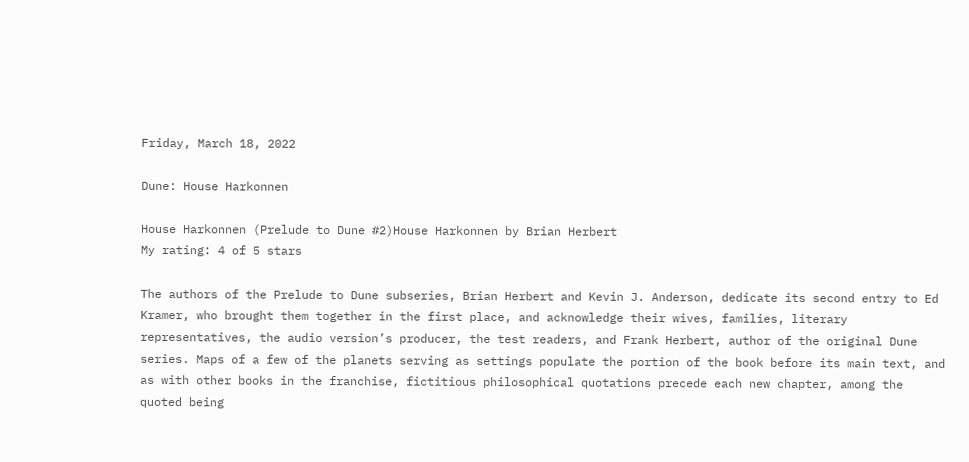Friday, March 18, 2022

Dune: House Harkonnen

House Harkonnen (Prelude to Dune #2)House Harkonnen by Brian Herbert
My rating: 4 of 5 stars

The authors of the Prelude to Dune subseries, Brian Herbert and Kevin J. Anderson, dedicate its second entry to Ed Kramer, who brought them together in the first place, and acknowledge their wives, families, literary representatives, the audio version’s producer, the test readers, and Frank Herbert, author of the original Dune series. Maps of a few of the planets serving as settings populate the portion of the book before its main text, and as with other books in the franchise, fictitious philosophical quotations precede each new chapter, among the quoted being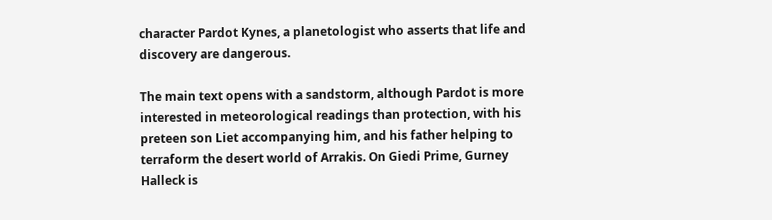character Pardot Kynes, a planetologist who asserts that life and discovery are dangerous.

The main text opens with a sandstorm, although Pardot is more interested in meteorological readings than protection, with his preteen son Liet accompanying him, and his father helping to terraform the desert world of Arrakis. On Giedi Prime, Gurney Halleck is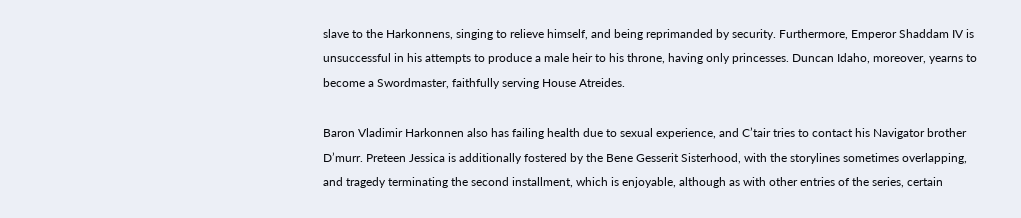slave to the Harkonnens, singing to relieve himself, and being reprimanded by security. Furthermore, Emperor Shaddam IV is unsuccessful in his attempts to produce a male heir to his throne, having only princesses. Duncan Idaho, moreover, yearns to become a Swordmaster, faithfully serving House Atreides.

Baron Vladimir Harkonnen also has failing health due to sexual experience, and C’tair tries to contact his Navigator brother D’murr. Preteen Jessica is additionally fostered by the Bene Gesserit Sisterhood, with the storylines sometimes overlapping, and tragedy terminating the second installment, which is enjoyable, although as with other entries of the series, certain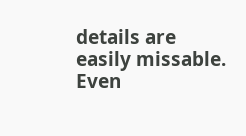details are easily missable. Even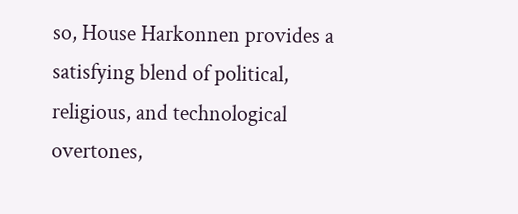so, House Harkonnen provides a satisfying blend of political, religious, and technological overtones,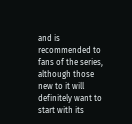and is recommended to fans of the series, although those new to it will definitely want to start with its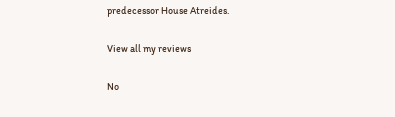predecessor House Atreides.

View all my reviews

No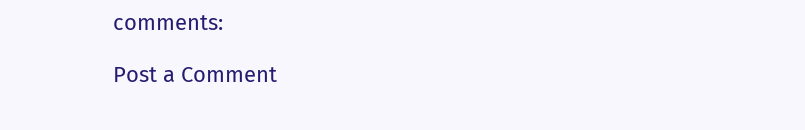comments:

Post a Comment